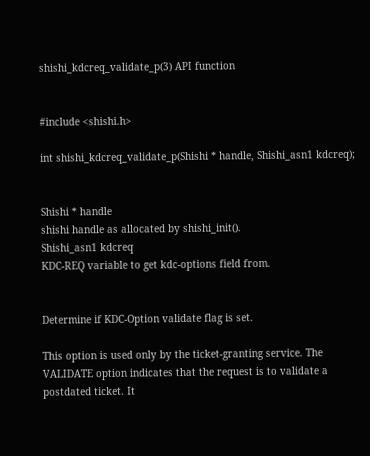shishi_kdcreq_validate_p(3) API function


#include <shishi.h>

int shishi_kdcreq_validate_p(Shishi * handle, Shishi_asn1 kdcreq);


Shishi * handle
shishi handle as allocated by shishi_init().
Shishi_asn1 kdcreq
KDC-REQ variable to get kdc-options field from.


Determine if KDC-Option validate flag is set.

This option is used only by the ticket-granting service. The VALIDATE option indicates that the request is to validate a postdated ticket. It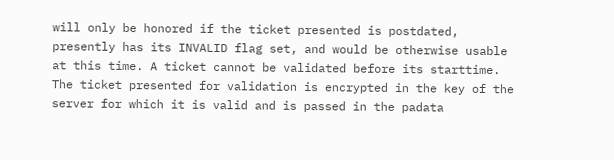will only be honored if the ticket presented is postdated, presently has its INVALID flag set, and would be otherwise usable at this time. A ticket cannot be validated before its starttime. The ticket presented for validation is encrypted in the key of the server for which it is valid and is passed in the padata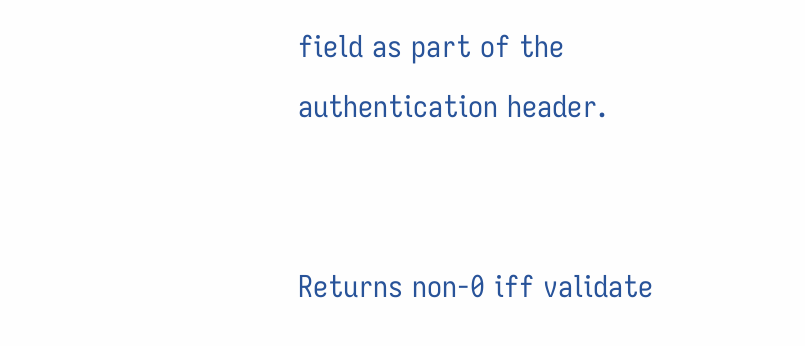field as part of the authentication header.


Returns non-0 iff validate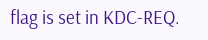flag is set in KDC-REQ.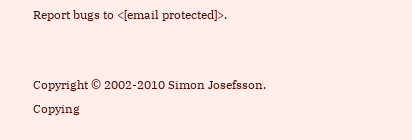Report bugs to <[email protected]>.


Copyright © 2002-2010 Simon Josefsson.
Copying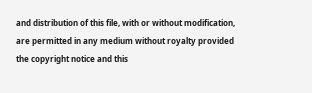and distribution of this file, with or without modification, are permitted in any medium without royalty provided the copyright notice and this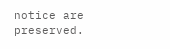notice are preserved.